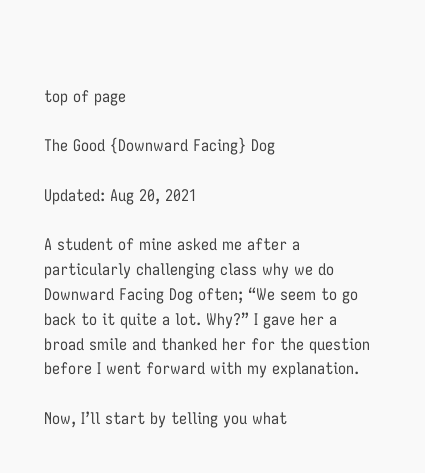top of page

The Good {Downward Facing} Dog

Updated: Aug 20, 2021

A student of mine asked me after a particularly challenging class why we do Downward Facing Dog often; “We seem to go back to it quite a lot. Why?” I gave her a broad smile and thanked her for the question before I went forward with my explanation.

Now, I’ll start by telling you what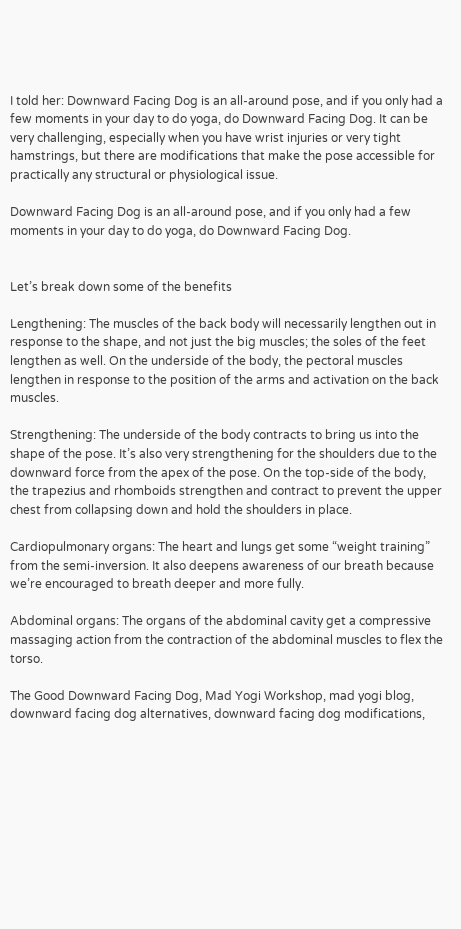I told her: Downward Facing Dog is an all-around pose, and if you only had a few moments in your day to do yoga, do Downward Facing Dog. It can be very challenging, especially when you have wrist injuries or very tight hamstrings, but there are modifications that make the pose accessible for practically any structural or physiological issue.

Downward Facing Dog is an all-around pose, and if you only had a few moments in your day to do yoga, do Downward Facing Dog.


Let’s break down some of the benefits

Lengthening: The muscles of the back body will necessarily lengthen out in response to the shape, and not just the big muscles; the soles of the feet lengthen as well. On the underside of the body, the pectoral muscles lengthen in response to the position of the arms and activation on the back muscles.

Strengthening: The underside of the body contracts to bring us into the shape of the pose. It’s also very strengthening for the shoulders due to the downward force from the apex of the pose. On the top-side of the body, the trapezius and rhomboids strengthen and contract to prevent the upper chest from collapsing down and hold the shoulders in place.

Cardiopulmonary organs: The heart and lungs get some “weight training” from the semi-inversion. It also deepens awareness of our breath because we’re encouraged to breath deeper and more fully.

Abdominal organs: The organs of the abdominal cavity get a compressive massaging action from the contraction of the abdominal muscles to flex the torso.

The Good Downward Facing Dog, Mad Yogi Workshop, mad yogi blog, downward facing dog alternatives, downward facing dog modifications,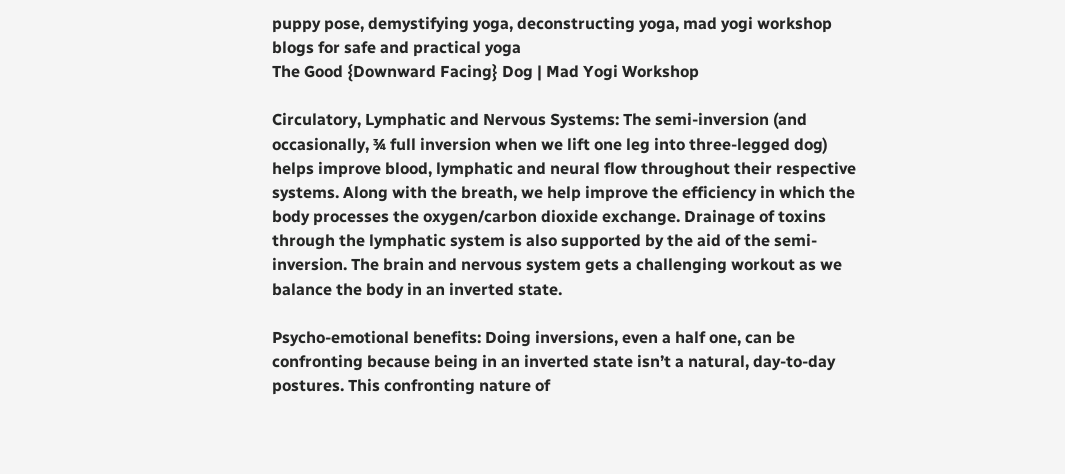puppy pose, demystifying yoga, deconstructing yoga, mad yogi workshop blogs for safe and practical yoga
The Good {Downward Facing} Dog | Mad Yogi Workshop

Circulatory, Lymphatic and Nervous Systems: The semi-inversion (and occasionally, ¾ full inversion when we lift one leg into three-legged dog) helps improve blood, lymphatic and neural flow throughout their respective systems. Along with the breath, we help improve the efficiency in which the body processes the oxygen/carbon dioxide exchange. Drainage of toxins through the lymphatic system is also supported by the aid of the semi-inversion. The brain and nervous system gets a challenging workout as we balance the body in an inverted state.

Psycho-emotional benefits: Doing inversions, even a half one, can be confronting because being in an inverted state isn’t a natural, day-to-day postures. This confronting nature of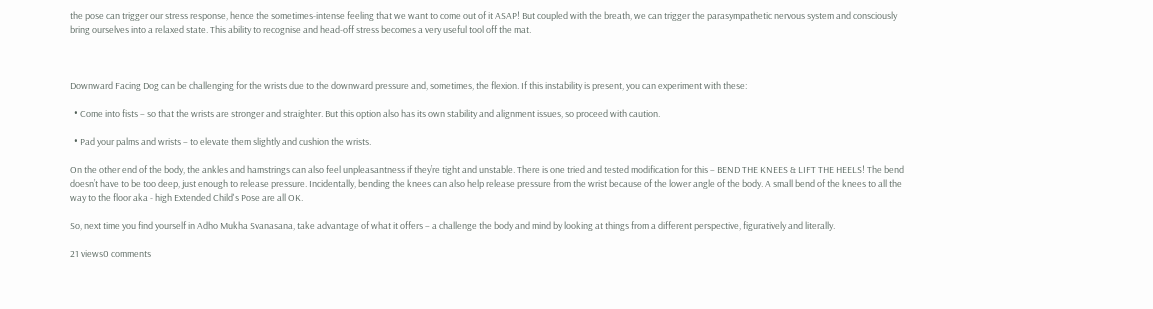the pose can trigger our stress response, hence the sometimes-intense feeling that we want to come out of it ASAP! But coupled with the breath, we can trigger the parasympathetic nervous system and consciously bring ourselves into a relaxed state. This ability to recognise and head-off stress becomes a very useful tool off the mat.



Downward Facing Dog can be challenging for the wrists due to the downward pressure and, sometimes, the flexion. If this instability is present, you can experiment with these:

  • Come into fists – so that the wrists are stronger and straighter. But this option also has its own stability and alignment issues, so proceed with caution.

  • Pad your palms and wrists – to elevate them slightly and cushion the wrists.

On the other end of the body, the ankles and hamstrings can also feel unpleasantness if they’re tight and unstable. There is one tried and tested modification for this – BEND THE KNEES & LIFT THE HEELS! The bend doesn’t have to be too deep, just enough to release pressure. Incidentally, bending the knees can also help release pressure from the wrist because of the lower angle of the body. A small bend of the knees to all the way to the floor aka - high Extended Child's Pose are all OK.

So, next time you find yourself in Adho Mukha Svanasana, take advantage of what it offers – a challenge the body and mind by looking at things from a different perspective, figuratively and literally.

21 views0 comments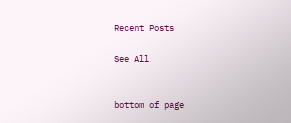Recent Posts

See All


bottom of page